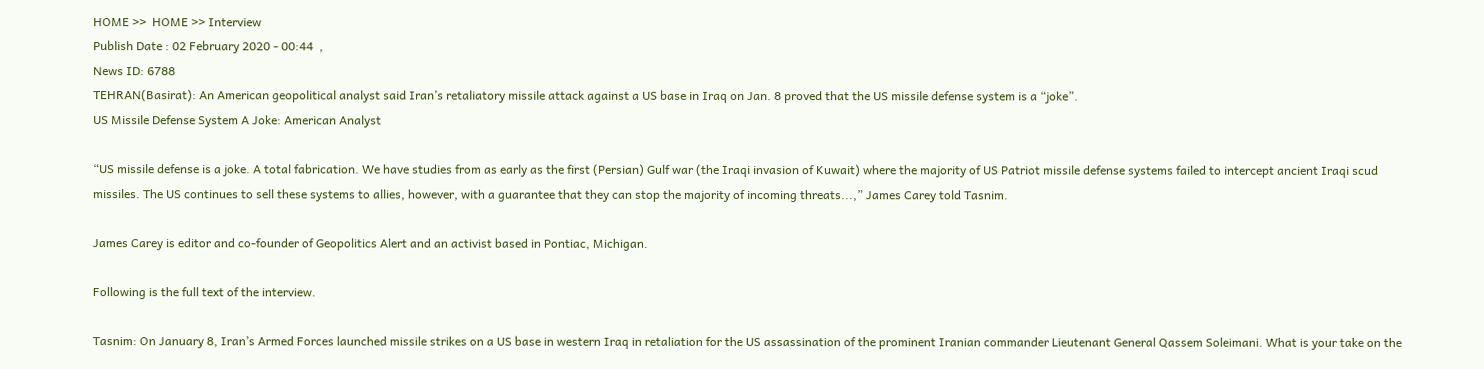HOME >>  HOME >> Interview
Publish Date : 02 February 2020 - 00:44  ,
News ID: 6788
TEHRAN(Basirat): An American geopolitical analyst said Iran’s retaliatory missile attack against a US base in Iraq on Jan. 8 proved that the US missile defense system is a “joke”.
US Missile Defense System A Joke: American Analyst

“US missile defense is a joke. A total fabrication. We have studies from as early as the first (Persian) Gulf war (the Iraqi invasion of Kuwait) where the majority of US Patriot missile defense systems failed to intercept ancient Iraqi scud missiles. The US continues to sell these systems to allies, however, with a guarantee that they can stop the majority of incoming threats...,” James Carey told Tasnim.

James Carey is editor and co-founder of Geopolitics Alert and an activist based in Pontiac, Michigan.

Following is the full text of the interview.

Tasnim: On January 8, Iran’s Armed Forces launched missile strikes on a US base in western Iraq in retaliation for the US assassination of the prominent Iranian commander Lieutenant General Qassem Soleimani. What is your take on the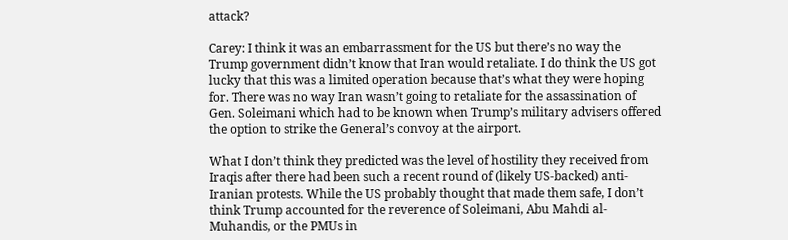attack?

Carey: I think it was an embarrassment for the US but there’s no way the Trump government didn’t know that Iran would retaliate. I do think the US got lucky that this was a limited operation because that’s what they were hoping for. There was no way Iran wasn’t going to retaliate for the assassination of Gen. Soleimani which had to be known when Trump’s military advisers offered the option to strike the General’s convoy at the airport.

What I don’t think they predicted was the level of hostility they received from Iraqis after there had been such a recent round of (likely US-backed) anti-Iranian protests. While the US probably thought that made them safe, I don’t think Trump accounted for the reverence of Soleimani, Abu Mahdi al-Muhandis, or the PMUs in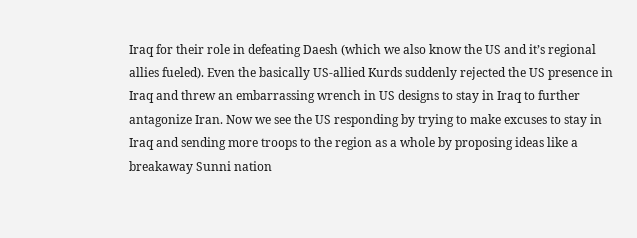Iraq for their role in defeating Daesh (which we also know the US and it’s regional allies fueled). Even the basically US-allied Kurds suddenly rejected the US presence in Iraq and threw an embarrassing wrench in US designs to stay in Iraq to further antagonize Iran. Now we see the US responding by trying to make excuses to stay in Iraq and sending more troops to the region as a whole by proposing ideas like a breakaway Sunni nation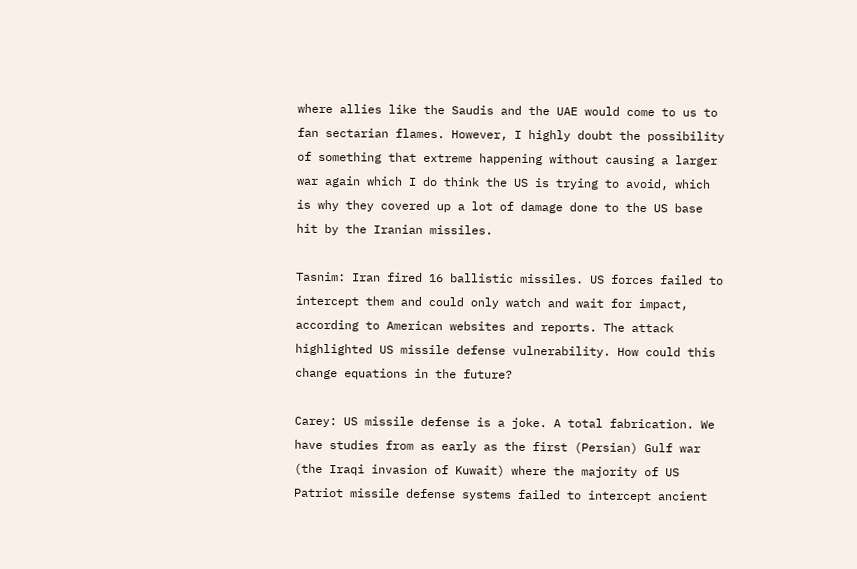where allies like the Saudis and the UAE would come to us to fan sectarian flames. However, I highly doubt the possibility of something that extreme happening without causing a larger war again which I do think the US is trying to avoid, which is why they covered up a lot of damage done to the US base hit by the Iranian missiles.

Tasnim: Iran fired 16 ballistic missiles. US forces failed to intercept them and could only watch and wait for impact, according to American websites and reports. The attack highlighted US missile defense vulnerability. How could this change equations in the future?

Carey: US missile defense is a joke. A total fabrication. We have studies from as early as the first (Persian) Gulf war (the Iraqi invasion of Kuwait) where the majority of US Patriot missile defense systems failed to intercept ancient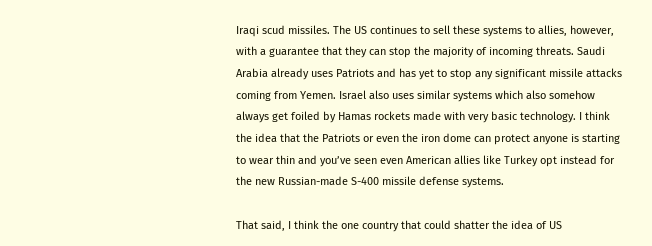Iraqi scud missiles. The US continues to sell these systems to allies, however, with a guarantee that they can stop the majority of incoming threats. Saudi Arabia already uses Patriots and has yet to stop any significant missile attacks coming from Yemen. Israel also uses similar systems which also somehow always get foiled by Hamas rockets made with very basic technology. I think the idea that the Patriots or even the iron dome can protect anyone is starting to wear thin and you’ve seen even American allies like Turkey opt instead for the new Russian-made S-400 missile defense systems.

That said, I think the one country that could shatter the idea of US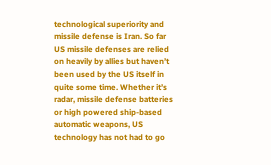technological superiority and missile defense is Iran. So far US missile defenses are relied on heavily by allies but haven’t been used by the US itself in quite some time. Whether it’s radar, missile defense batteries or high powered ship-based automatic weapons, US technology has not had to go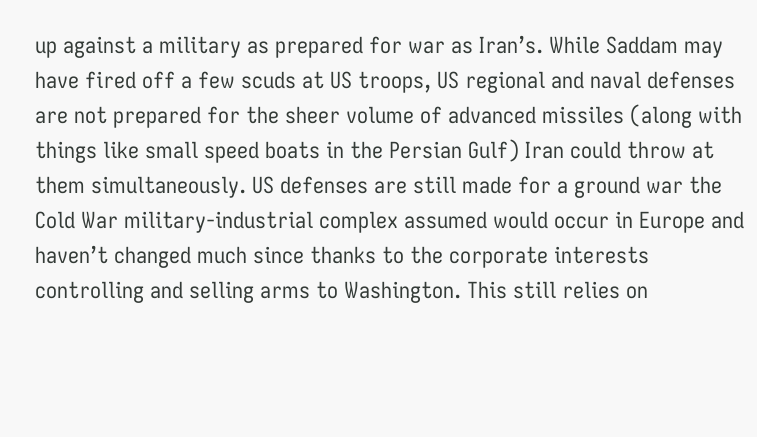up against a military as prepared for war as Iran’s. While Saddam may have fired off a few scuds at US troops, US regional and naval defenses are not prepared for the sheer volume of advanced missiles (along with things like small speed boats in the Persian Gulf) Iran could throw at them simultaneously. US defenses are still made for a ground war the Cold War military-industrial complex assumed would occur in Europe and haven’t changed much since thanks to the corporate interests controlling and selling arms to Washington. This still relies on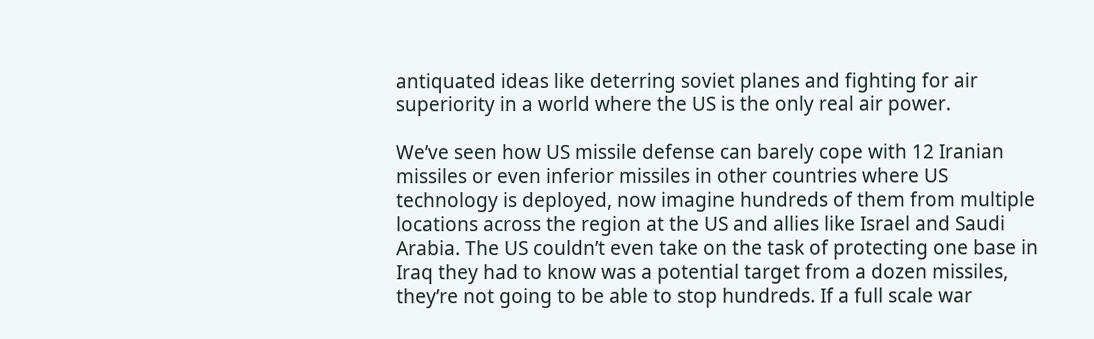antiquated ideas like deterring soviet planes and fighting for air superiority in a world where the US is the only real air power.

We’ve seen how US missile defense can barely cope with 12 Iranian missiles or even inferior missiles in other countries where US technology is deployed, now imagine hundreds of them from multiple locations across the region at the US and allies like Israel and Saudi Arabia. The US couldn’t even take on the task of protecting one base in Iraq they had to know was a potential target from a dozen missiles, they’re not going to be able to stop hundreds. If a full scale war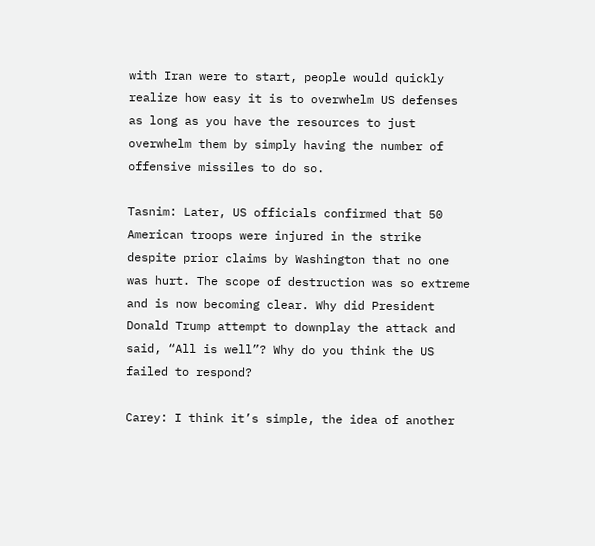with Iran were to start, people would quickly realize how easy it is to overwhelm US defenses as long as you have the resources to just overwhelm them by simply having the number of offensive missiles to do so.

Tasnim: Later, US officials confirmed that 50 American troops were injured in the strike despite prior claims by Washington that no one was hurt. The scope of destruction was so extreme and is now becoming clear. Why did President Donald Trump attempt to downplay the attack and said, “All is well”? Why do you think the US failed to respond?

Carey: I think it’s simple, the idea of another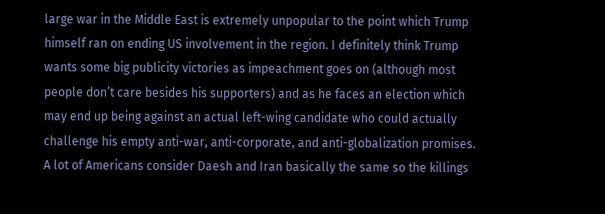large war in the Middle East is extremely unpopular to the point which Trump himself ran on ending US involvement in the region. I definitely think Trump wants some big publicity victories as impeachment goes on (although most people don’t care besides his supporters) and as he faces an election which may end up being against an actual left-wing candidate who could actually challenge his empty anti-war, anti-corporate, and anti-globalization promises. A lot of Americans consider Daesh and Iran basically the same so the killings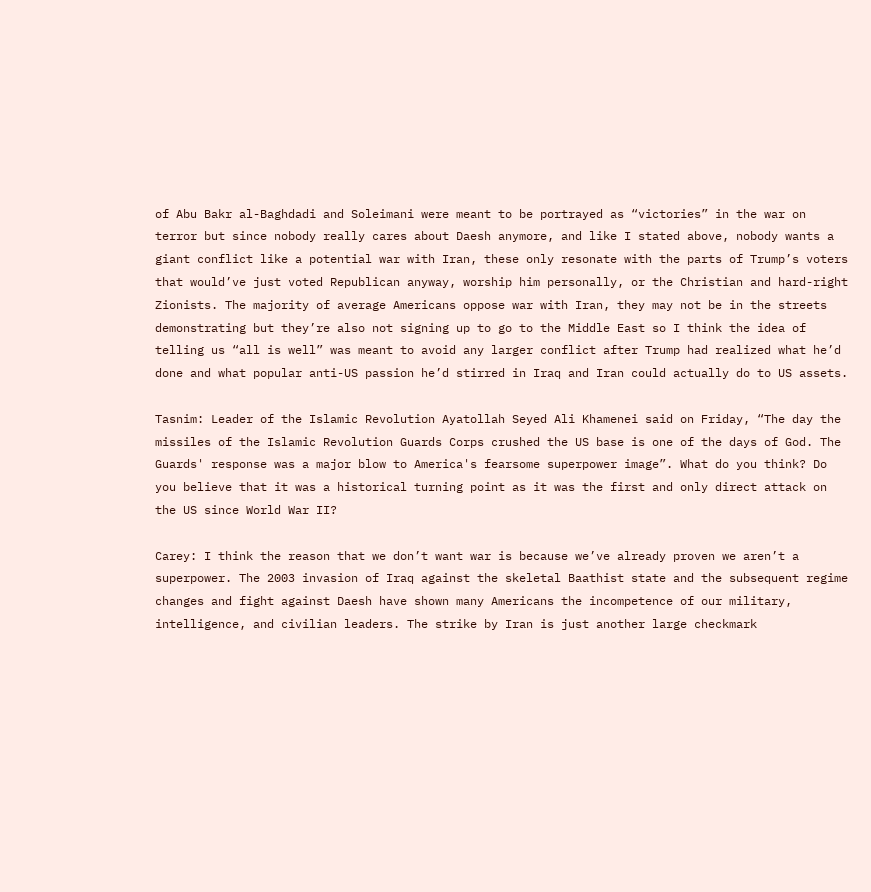of Abu Bakr al-Baghdadi and Soleimani were meant to be portrayed as “victories” in the war on terror but since nobody really cares about Daesh anymore, and like I stated above, nobody wants a giant conflict like a potential war with Iran, these only resonate with the parts of Trump’s voters that would’ve just voted Republican anyway, worship him personally, or the Christian and hard-right Zionists. The majority of average Americans oppose war with Iran, they may not be in the streets demonstrating but they’re also not signing up to go to the Middle East so I think the idea of telling us “all is well” was meant to avoid any larger conflict after Trump had realized what he’d done and what popular anti-US passion he’d stirred in Iraq and Iran could actually do to US assets.

Tasnim: Leader of the Islamic Revolution Ayatollah Seyed Ali Khamenei said on Friday, “The day the missiles of the Islamic Revolution Guards Corps crushed the US base is one of the days of God. The Guards' response was a major blow to America's fearsome superpower image”. What do you think? Do you believe that it was a historical turning point as it was the first and only direct attack on the US since World War II?

Carey: I think the reason that we don’t want war is because we’ve already proven we aren’t a superpower. The 2003 invasion of Iraq against the skeletal Baathist state and the subsequent regime changes and fight against Daesh have shown many Americans the incompetence of our military, intelligence, and civilian leaders. The strike by Iran is just another large checkmark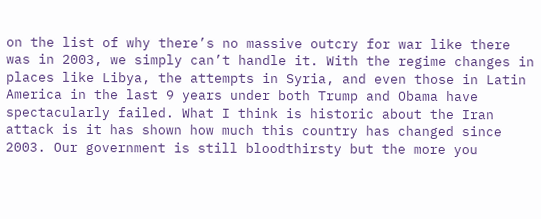on the list of why there’s no massive outcry for war like there was in 2003, we simply can’t handle it. With the regime changes in places like Libya, the attempts in Syria, and even those in Latin America in the last 9 years under both Trump and Obama have spectacularly failed. What I think is historic about the Iran attack is it has shown how much this country has changed since 2003. Our government is still bloodthirsty but the more you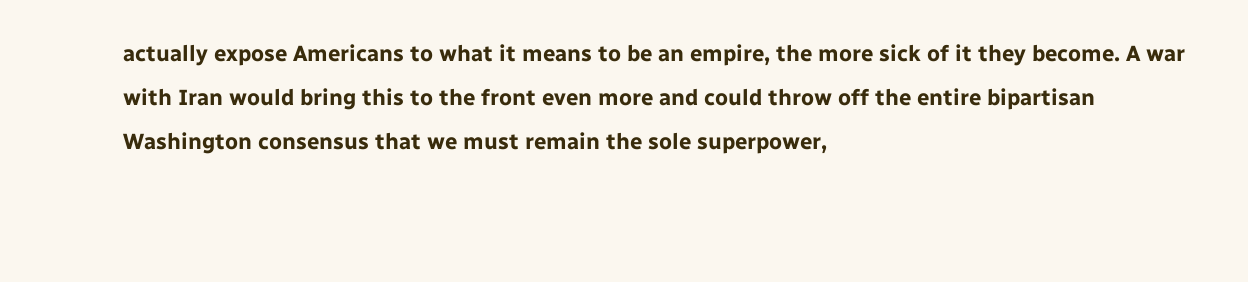actually expose Americans to what it means to be an empire, the more sick of it they become. A war with Iran would bring this to the front even more and could throw off the entire bipartisan Washington consensus that we must remain the sole superpower,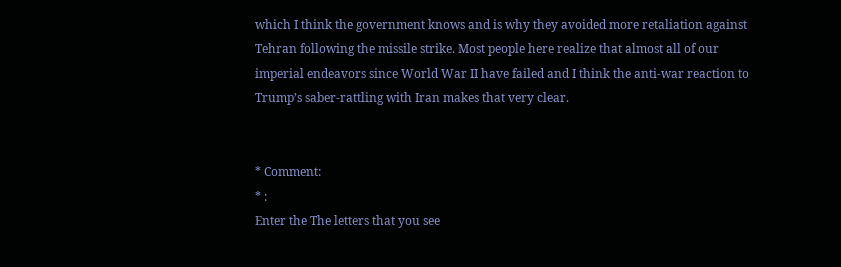which I think the government knows and is why they avoided more retaliation against Tehran following the missile strike. Most people here realize that almost all of our imperial endeavors since World War II have failed and I think the anti-war reaction to Trump’s saber-rattling with Iran makes that very clear.


* Comment:
* :
Enter the The letters that you see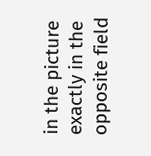in the picture exactly in the opposite field